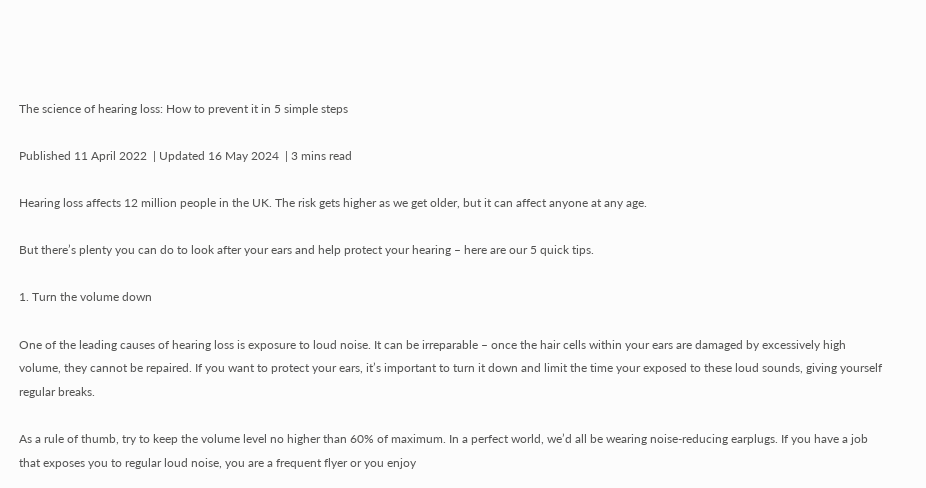The science of hearing loss: How to prevent it in 5 simple steps

Published 11 April 2022  | Updated 16 May 2024  | 3 mins read

Hearing loss affects 12 million people in the UK. The risk gets higher as we get older, but it can affect anyone at any age.

But there’s plenty you can do to look after your ears and help protect your hearing – here are our 5 quick tips.

1. Turn the volume down

One of the leading causes of hearing loss is exposure to loud noise. It can be irreparable – once the hair cells within your ears are damaged by excessively high volume, they cannot be repaired. If you want to protect your ears, it’s important to turn it down and limit the time your exposed to these loud sounds, giving yourself regular breaks.

As a rule of thumb, try to keep the volume level no higher than 60% of maximum. In a perfect world, we’d all be wearing noise-reducing earplugs. If you have a job that exposes you to regular loud noise, you are a frequent flyer or you enjoy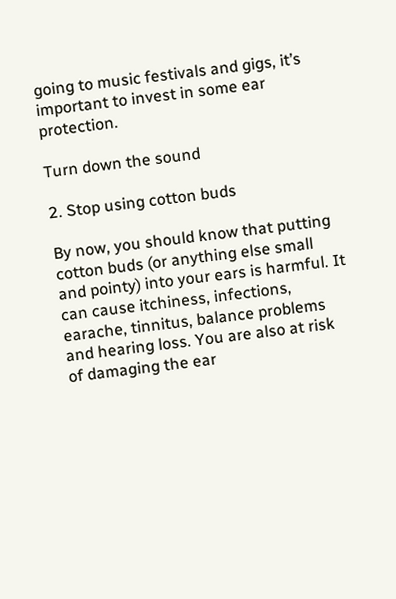going to music festivals and gigs, it’s important to invest in some ear protection.

Turn down the sound

2. Stop using cotton buds

By now, you should know that putting cotton buds (or anything else small and pointy) into your ears is harmful. It can cause itchiness, infections, earache, tinnitus, balance problems and hearing loss. You are also at risk of damaging the ear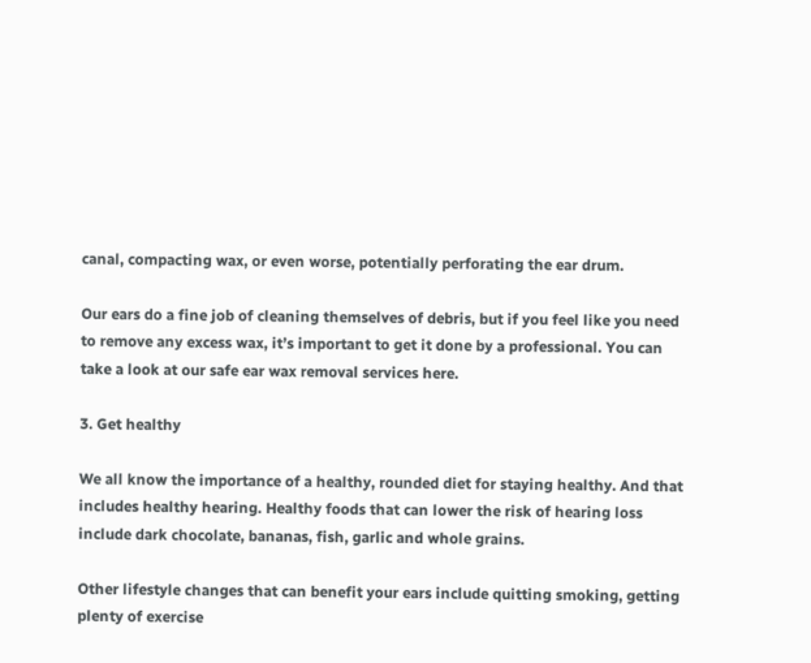canal, compacting wax, or even worse, potentially perforating the ear drum.

Our ears do a fine job of cleaning themselves of debris, but if you feel like you need to remove any excess wax, it’s important to get it done by a professional. You can take a look at our safe ear wax removal services here.

3. Get healthy

We all know the importance of a healthy, rounded diet for staying healthy. And that includes healthy hearing. Healthy foods that can lower the risk of hearing loss include dark chocolate, bananas, fish, garlic and whole grains.

Other lifestyle changes that can benefit your ears include quitting smoking, getting plenty of exercise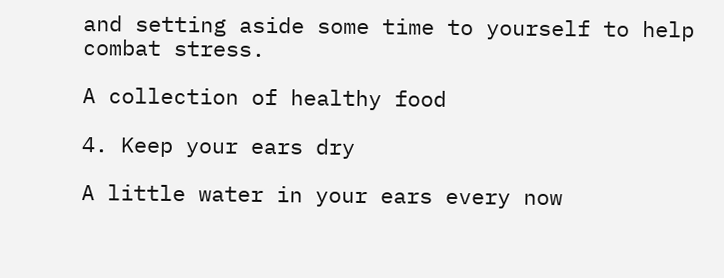and setting aside some time to yourself to help combat stress.

A collection of healthy food

4. Keep your ears dry

A little water in your ears every now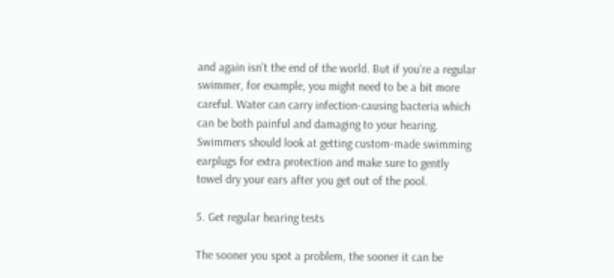and again isn’t the end of the world. But if you’re a regular swimmer, for example, you might need to be a bit more careful. Water can carry infection-causing bacteria which can be both painful and damaging to your hearing. Swimmers should look at getting custom-made swimming earplugs for extra protection and make sure to gently towel dry your ears after you get out of the pool.

5. Get regular hearing tests

The sooner you spot a problem, the sooner it can be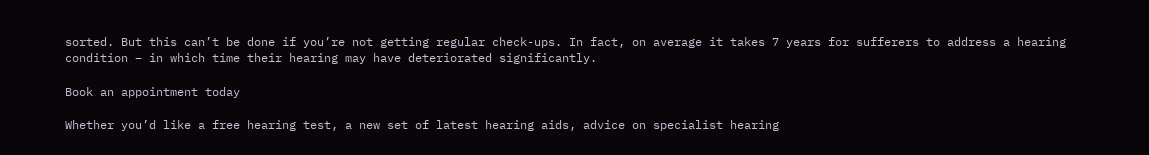sorted. But this can’t be done if you’re not getting regular check-ups. In fact, on average it takes 7 years for sufferers to address a hearing condition – in which time their hearing may have deteriorated significantly.

Book an appointment today

Whether you’d like a free hearing test, a new set of latest hearing aids, advice on specialist hearing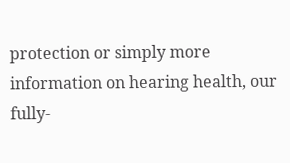protection or simply more information on hearing health, our fully-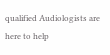qualified Audiologists are here to help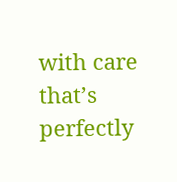with care that’s perfectly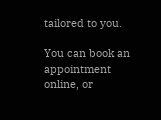tailored to you.

You can book an appointment online, or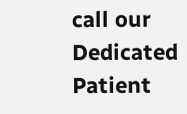call our Dedicated Patient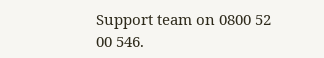Support team on 0800 52 00 546.